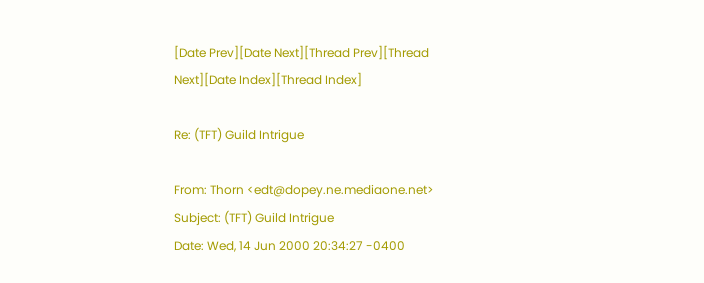[Date Prev][Date Next][Thread Prev][Thread Next][Date Index][Thread Index]

Re: (TFT) Guild Intrigue

From: Thorn <edt@dopey.ne.mediaone.net>
Subject: (TFT) Guild Intrigue
Date: Wed, 14 Jun 2000 20:34:27 -0400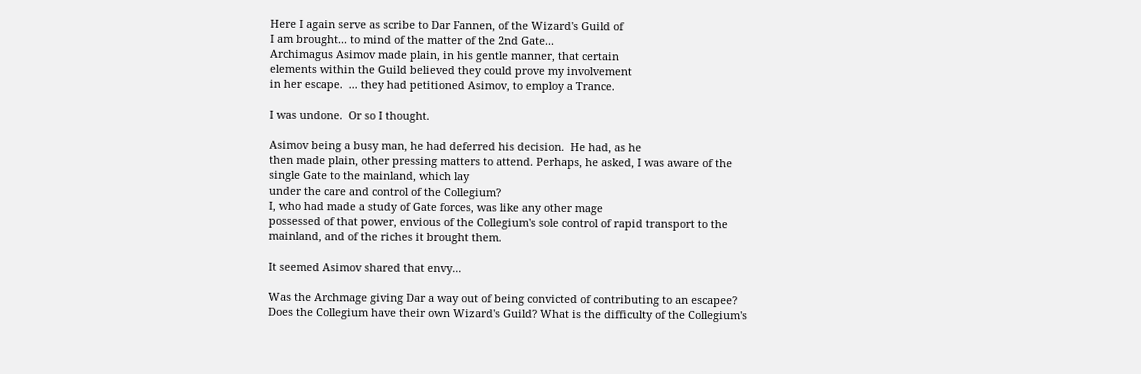Here I again serve as scribe to Dar Fannen, of the Wizard's Guild of
I am brought... to mind of the matter of the 2nd Gate...
Archimagus Asimov made plain, in his gentle manner, that certain
elements within the Guild believed they could prove my involvement
in her escape.  ... they had petitioned Asimov, to employ a Trance.

I was undone.  Or so I thought.

Asimov being a busy man, he had deferred his decision.  He had, as he
then made plain, other pressing matters to attend. Perhaps, he asked, I was aware of the single Gate to the mainland, which lay
under the care and control of the Collegium?
I, who had made a study of Gate forces, was like any other mage
possessed of that power, envious of the Collegium's sole control of rapid transport to the mainland, and of the riches it brought them.

It seemed Asimov shared that envy...

Was the Archmage giving Dar a way out of being convicted of contributing to an escapee? Does the Collegium have their own Wizard's Guild? What is the difficulty of the Collegium's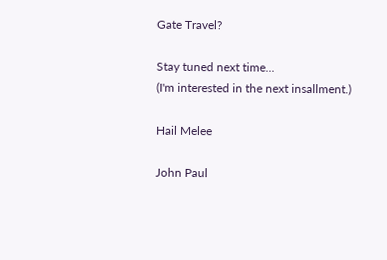Gate Travel?

Stay tuned next time...
(I'm interested in the next insallment.)

Hail Melee

John Paul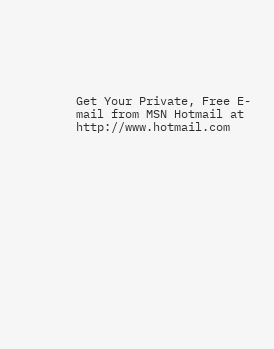Get Your Private, Free E-mail from MSN Hotmail at http://www.hotmail.com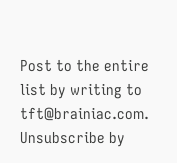Post to the entire list by writing to tft@brainiac.com.
Unsubscribe by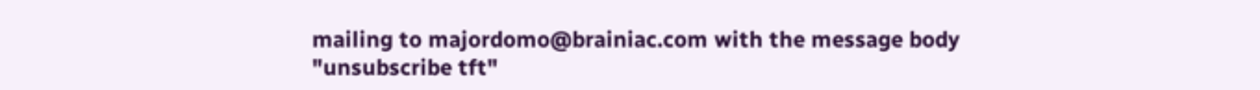mailing to majordomo@brainiac.com with the message body
"unsubscribe tft"